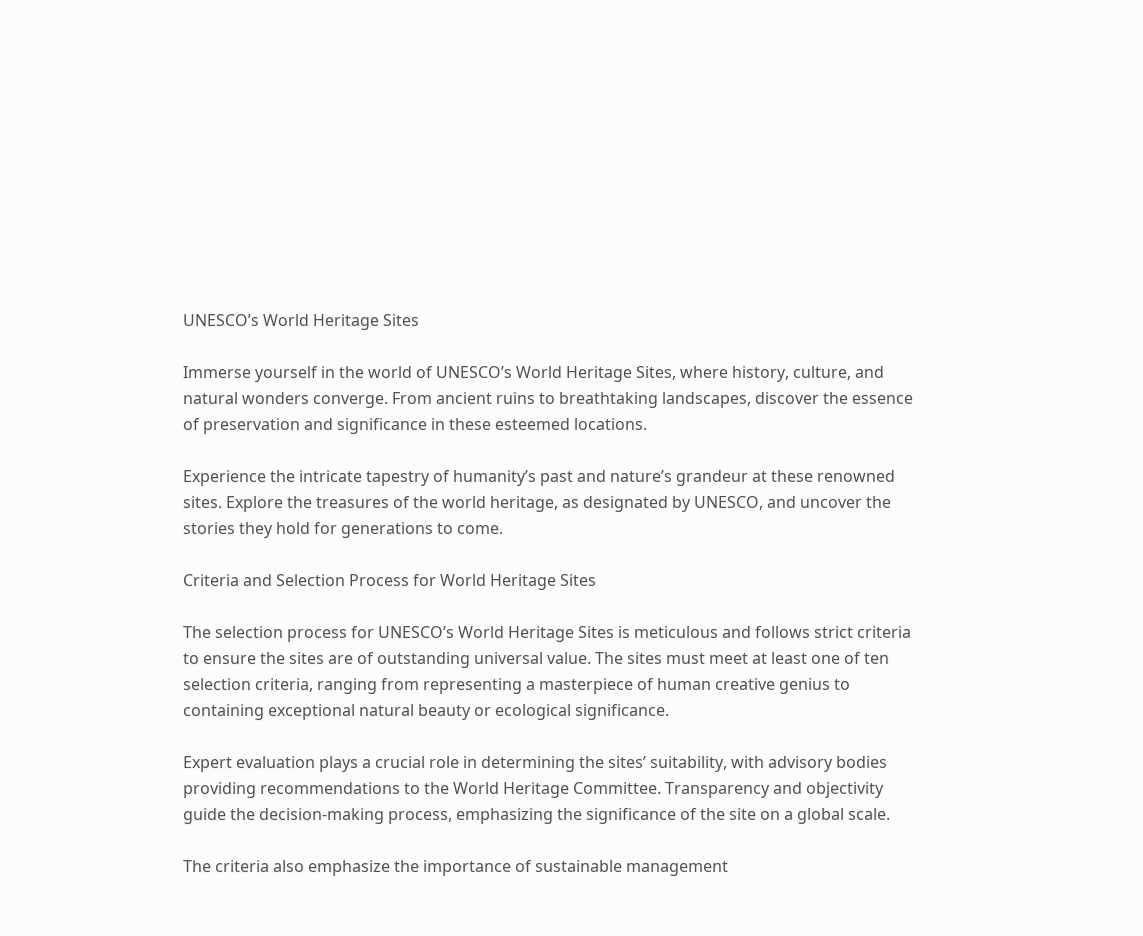UNESCO’s World Heritage Sites

Immerse yourself in the world of UNESCO’s World Heritage Sites, where history, culture, and natural wonders converge. From ancient ruins to breathtaking landscapes, discover the essence of preservation and significance in these esteemed locations.

Experience the intricate tapestry of humanity’s past and nature’s grandeur at these renowned sites. Explore the treasures of the world heritage, as designated by UNESCO, and uncover the stories they hold for generations to come.

Criteria and Selection Process for World Heritage Sites

The selection process for UNESCO’s World Heritage Sites is meticulous and follows strict criteria to ensure the sites are of outstanding universal value. The sites must meet at least one of ten selection criteria, ranging from representing a masterpiece of human creative genius to containing exceptional natural beauty or ecological significance.

Expert evaluation plays a crucial role in determining the sites’ suitability, with advisory bodies providing recommendations to the World Heritage Committee. Transparency and objectivity guide the decision-making process, emphasizing the significance of the site on a global scale.

The criteria also emphasize the importance of sustainable management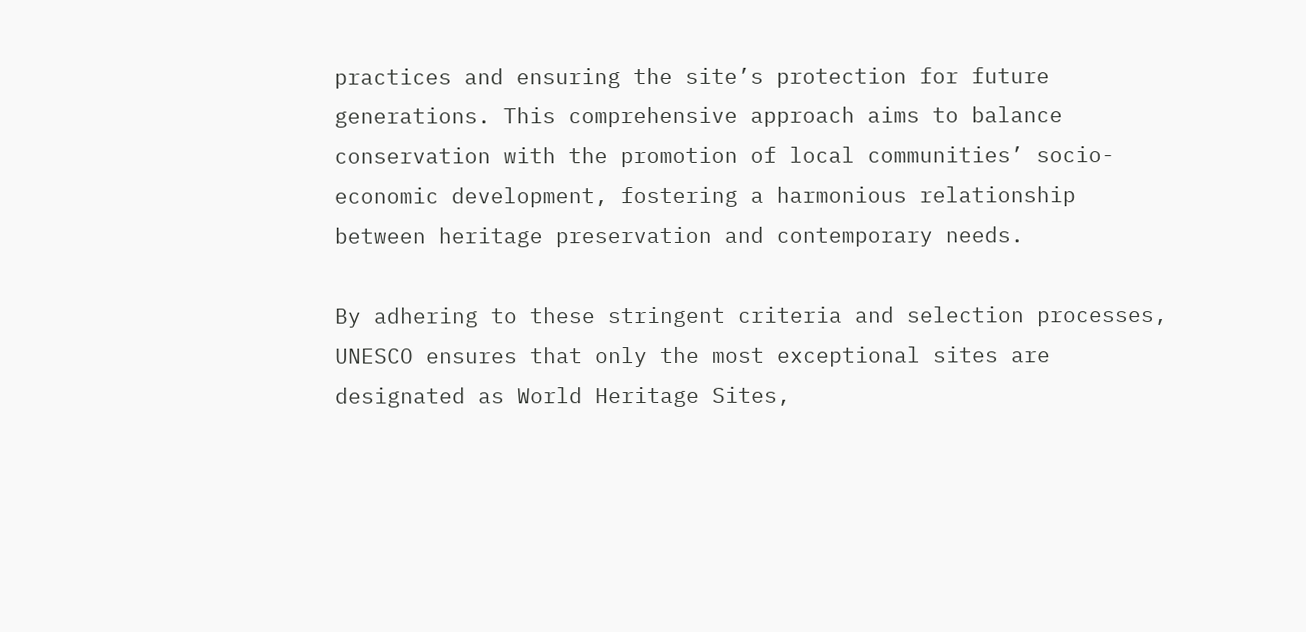practices and ensuring the site’s protection for future generations. This comprehensive approach aims to balance conservation with the promotion of local communities’ socio-economic development, fostering a harmonious relationship between heritage preservation and contemporary needs.

By adhering to these stringent criteria and selection processes, UNESCO ensures that only the most exceptional sites are designated as World Heritage Sites,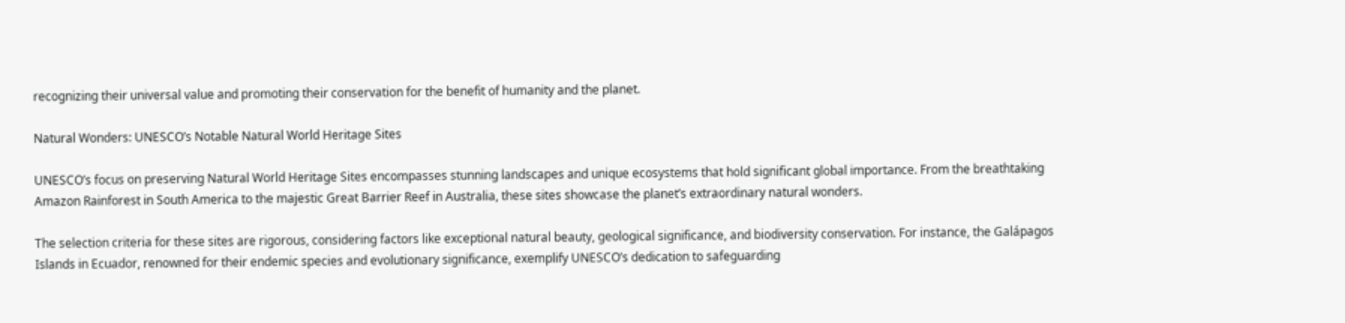recognizing their universal value and promoting their conservation for the benefit of humanity and the planet.

Natural Wonders: UNESCO’s Notable Natural World Heritage Sites

UNESCO’s focus on preserving Natural World Heritage Sites encompasses stunning landscapes and unique ecosystems that hold significant global importance. From the breathtaking Amazon Rainforest in South America to the majestic Great Barrier Reef in Australia, these sites showcase the planet’s extraordinary natural wonders.

The selection criteria for these sites are rigorous, considering factors like exceptional natural beauty, geological significance, and biodiversity conservation. For instance, the Galápagos Islands in Ecuador, renowned for their endemic species and evolutionary significance, exemplify UNESCO’s dedication to safeguarding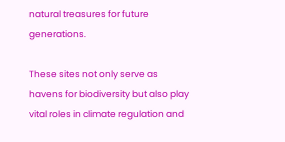natural treasures for future generations.

These sites not only serve as havens for biodiversity but also play vital roles in climate regulation and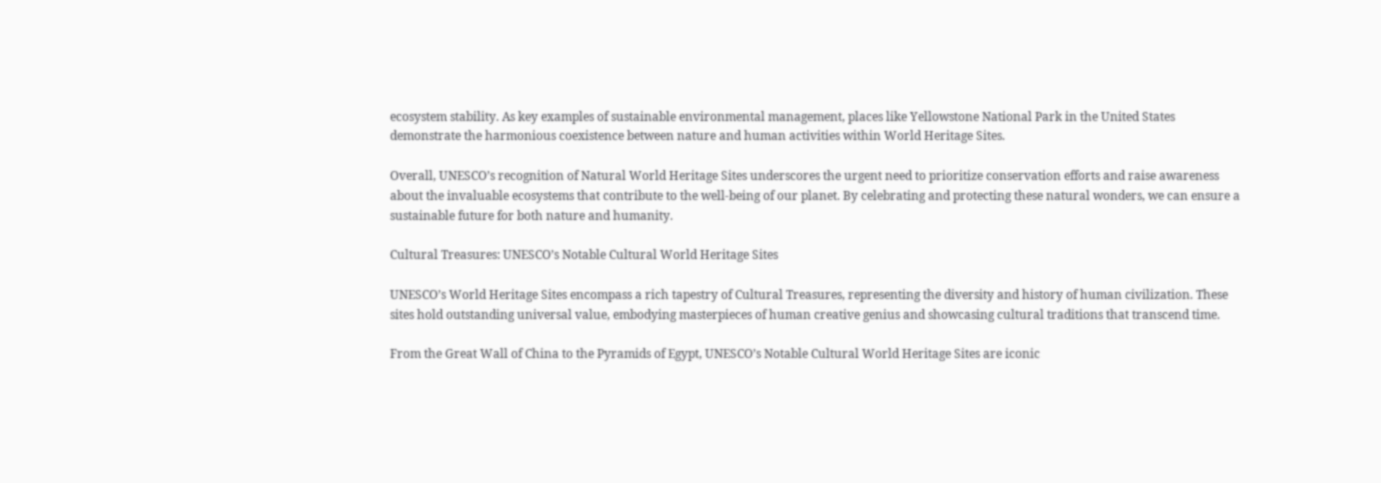ecosystem stability. As key examples of sustainable environmental management, places like Yellowstone National Park in the United States demonstrate the harmonious coexistence between nature and human activities within World Heritage Sites.

Overall, UNESCO’s recognition of Natural World Heritage Sites underscores the urgent need to prioritize conservation efforts and raise awareness about the invaluable ecosystems that contribute to the well-being of our planet. By celebrating and protecting these natural wonders, we can ensure a sustainable future for both nature and humanity.

Cultural Treasures: UNESCO’s Notable Cultural World Heritage Sites

UNESCO’s World Heritage Sites encompass a rich tapestry of Cultural Treasures, representing the diversity and history of human civilization. These sites hold outstanding universal value, embodying masterpieces of human creative genius and showcasing cultural traditions that transcend time.

From the Great Wall of China to the Pyramids of Egypt, UNESCO’s Notable Cultural World Heritage Sites are iconic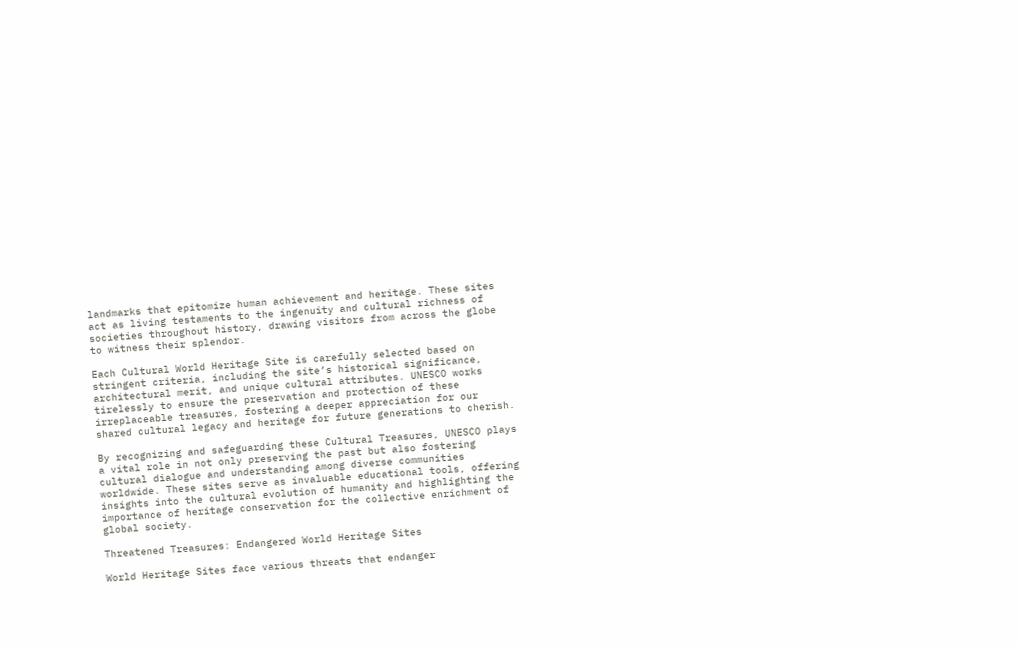landmarks that epitomize human achievement and heritage. These sites act as living testaments to the ingenuity and cultural richness of societies throughout history, drawing visitors from across the globe to witness their splendor.

Each Cultural World Heritage Site is carefully selected based on stringent criteria, including the site’s historical significance, architectural merit, and unique cultural attributes. UNESCO works tirelessly to ensure the preservation and protection of these irreplaceable treasures, fostering a deeper appreciation for our shared cultural legacy and heritage for future generations to cherish.

By recognizing and safeguarding these Cultural Treasures, UNESCO plays a vital role in not only preserving the past but also fostering cultural dialogue and understanding among diverse communities worldwide. These sites serve as invaluable educational tools, offering insights into the cultural evolution of humanity and highlighting the importance of heritage conservation for the collective enrichment of global society.

Threatened Treasures: Endangered World Heritage Sites

World Heritage Sites face various threats that endanger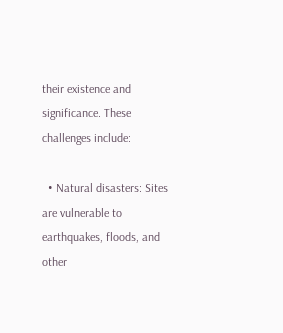their existence and significance. These challenges include:

  • Natural disasters: Sites are vulnerable to earthquakes, floods, and other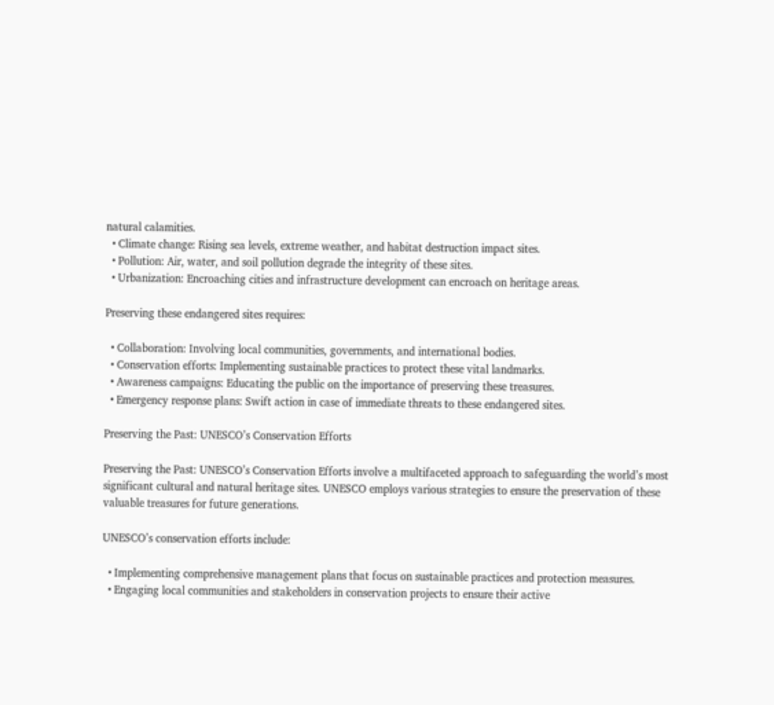natural calamities.
  • Climate change: Rising sea levels, extreme weather, and habitat destruction impact sites.
  • Pollution: Air, water, and soil pollution degrade the integrity of these sites.
  • Urbanization: Encroaching cities and infrastructure development can encroach on heritage areas.

Preserving these endangered sites requires:

  • Collaboration: Involving local communities, governments, and international bodies.
  • Conservation efforts: Implementing sustainable practices to protect these vital landmarks.
  • Awareness campaigns: Educating the public on the importance of preserving these treasures.
  • Emergency response plans: Swift action in case of immediate threats to these endangered sites.

Preserving the Past: UNESCO’s Conservation Efforts

Preserving the Past: UNESCO’s Conservation Efforts involve a multifaceted approach to safeguarding the world’s most significant cultural and natural heritage sites. UNESCO employs various strategies to ensure the preservation of these valuable treasures for future generations.

UNESCO’s conservation efforts include:

  • Implementing comprehensive management plans that focus on sustainable practices and protection measures.
  • Engaging local communities and stakeholders in conservation projects to ensure their active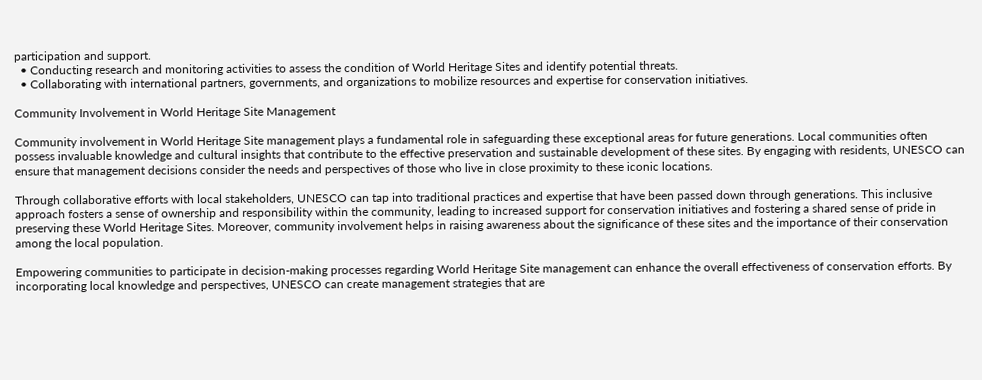participation and support.
  • Conducting research and monitoring activities to assess the condition of World Heritage Sites and identify potential threats.
  • Collaborating with international partners, governments, and organizations to mobilize resources and expertise for conservation initiatives.

Community Involvement in World Heritage Site Management

Community involvement in World Heritage Site management plays a fundamental role in safeguarding these exceptional areas for future generations. Local communities often possess invaluable knowledge and cultural insights that contribute to the effective preservation and sustainable development of these sites. By engaging with residents, UNESCO can ensure that management decisions consider the needs and perspectives of those who live in close proximity to these iconic locations.

Through collaborative efforts with local stakeholders, UNESCO can tap into traditional practices and expertise that have been passed down through generations. This inclusive approach fosters a sense of ownership and responsibility within the community, leading to increased support for conservation initiatives and fostering a shared sense of pride in preserving these World Heritage Sites. Moreover, community involvement helps in raising awareness about the significance of these sites and the importance of their conservation among the local population.

Empowering communities to participate in decision-making processes regarding World Heritage Site management can enhance the overall effectiveness of conservation efforts. By incorporating local knowledge and perspectives, UNESCO can create management strategies that are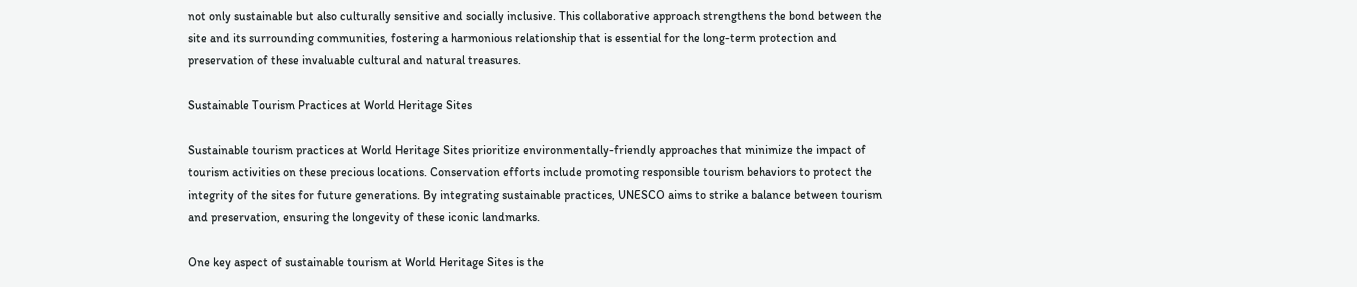not only sustainable but also culturally sensitive and socially inclusive. This collaborative approach strengthens the bond between the site and its surrounding communities, fostering a harmonious relationship that is essential for the long-term protection and preservation of these invaluable cultural and natural treasures.

Sustainable Tourism Practices at World Heritage Sites

Sustainable tourism practices at World Heritage Sites prioritize environmentally-friendly approaches that minimize the impact of tourism activities on these precious locations. Conservation efforts include promoting responsible tourism behaviors to protect the integrity of the sites for future generations. By integrating sustainable practices, UNESCO aims to strike a balance between tourism and preservation, ensuring the longevity of these iconic landmarks.

One key aspect of sustainable tourism at World Heritage Sites is the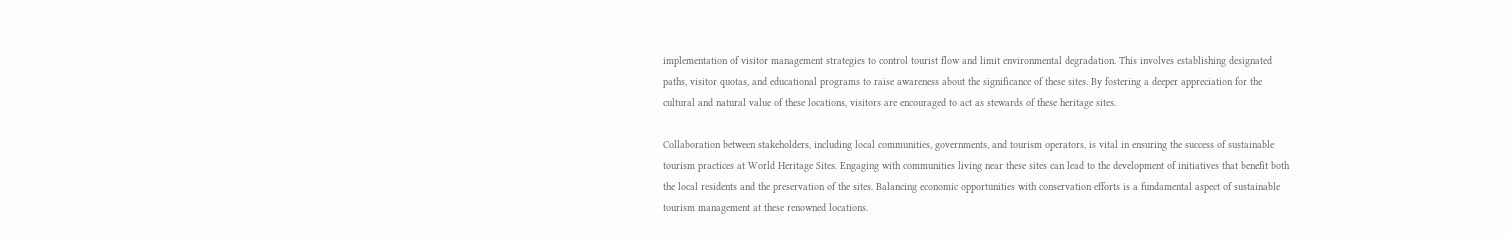implementation of visitor management strategies to control tourist flow and limit environmental degradation. This involves establishing designated paths, visitor quotas, and educational programs to raise awareness about the significance of these sites. By fostering a deeper appreciation for the cultural and natural value of these locations, visitors are encouraged to act as stewards of these heritage sites.

Collaboration between stakeholders, including local communities, governments, and tourism operators, is vital in ensuring the success of sustainable tourism practices at World Heritage Sites. Engaging with communities living near these sites can lead to the development of initiatives that benefit both the local residents and the preservation of the sites. Balancing economic opportunities with conservation efforts is a fundamental aspect of sustainable tourism management at these renowned locations.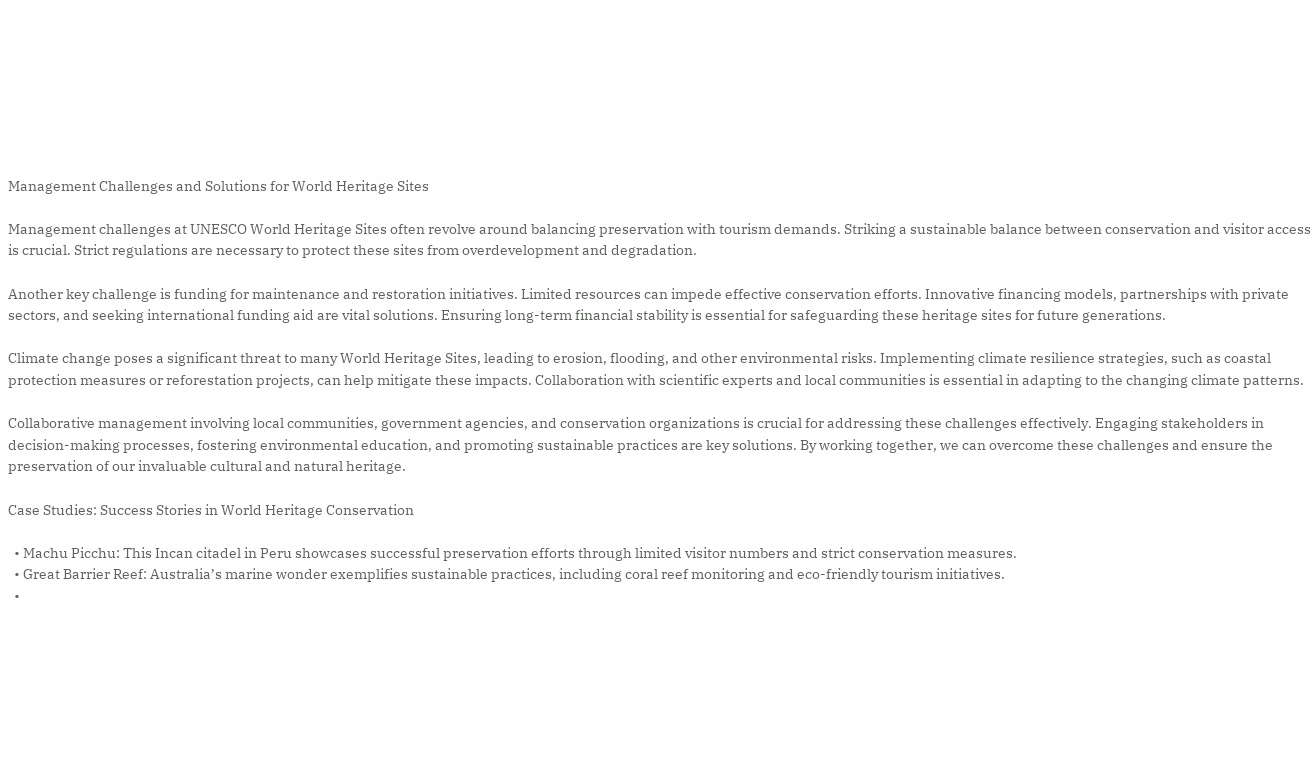Management Challenges and Solutions for World Heritage Sites

Management challenges at UNESCO World Heritage Sites often revolve around balancing preservation with tourism demands. Striking a sustainable balance between conservation and visitor access is crucial. Strict regulations are necessary to protect these sites from overdevelopment and degradation.

Another key challenge is funding for maintenance and restoration initiatives. Limited resources can impede effective conservation efforts. Innovative financing models, partnerships with private sectors, and seeking international funding aid are vital solutions. Ensuring long-term financial stability is essential for safeguarding these heritage sites for future generations.

Climate change poses a significant threat to many World Heritage Sites, leading to erosion, flooding, and other environmental risks. Implementing climate resilience strategies, such as coastal protection measures or reforestation projects, can help mitigate these impacts. Collaboration with scientific experts and local communities is essential in adapting to the changing climate patterns.

Collaborative management involving local communities, government agencies, and conservation organizations is crucial for addressing these challenges effectively. Engaging stakeholders in decision-making processes, fostering environmental education, and promoting sustainable practices are key solutions. By working together, we can overcome these challenges and ensure the preservation of our invaluable cultural and natural heritage.

Case Studies: Success Stories in World Heritage Conservation

  • Machu Picchu: This Incan citadel in Peru showcases successful preservation efforts through limited visitor numbers and strict conservation measures.
  • Great Barrier Reef: Australia’s marine wonder exemplifies sustainable practices, including coral reef monitoring and eco-friendly tourism initiatives.
  •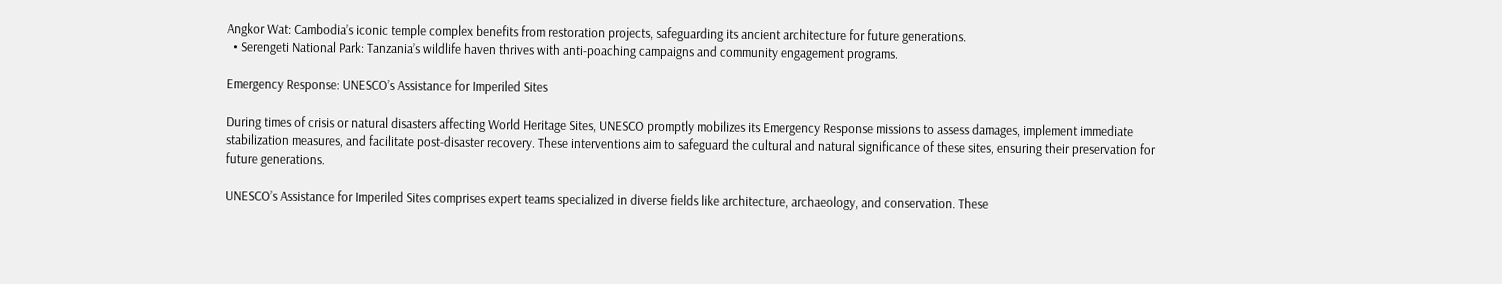Angkor Wat: Cambodia’s iconic temple complex benefits from restoration projects, safeguarding its ancient architecture for future generations.
  • Serengeti National Park: Tanzania’s wildlife haven thrives with anti-poaching campaigns and community engagement programs.

Emergency Response: UNESCO’s Assistance for Imperiled Sites

During times of crisis or natural disasters affecting World Heritage Sites, UNESCO promptly mobilizes its Emergency Response missions to assess damages, implement immediate stabilization measures, and facilitate post-disaster recovery. These interventions aim to safeguard the cultural and natural significance of these sites, ensuring their preservation for future generations.

UNESCO’s Assistance for Imperiled Sites comprises expert teams specialized in diverse fields like architecture, archaeology, and conservation. These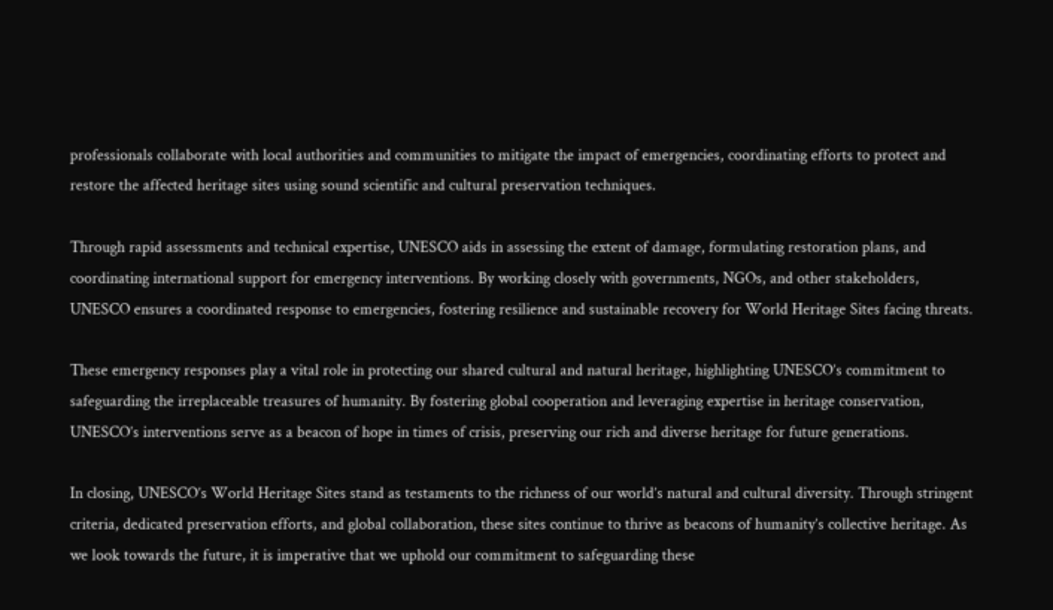professionals collaborate with local authorities and communities to mitigate the impact of emergencies, coordinating efforts to protect and restore the affected heritage sites using sound scientific and cultural preservation techniques.

Through rapid assessments and technical expertise, UNESCO aids in assessing the extent of damage, formulating restoration plans, and coordinating international support for emergency interventions. By working closely with governments, NGOs, and other stakeholders, UNESCO ensures a coordinated response to emergencies, fostering resilience and sustainable recovery for World Heritage Sites facing threats.

These emergency responses play a vital role in protecting our shared cultural and natural heritage, highlighting UNESCO’s commitment to safeguarding the irreplaceable treasures of humanity. By fostering global cooperation and leveraging expertise in heritage conservation, UNESCO’s interventions serve as a beacon of hope in times of crisis, preserving our rich and diverse heritage for future generations.

In closing, UNESCO’s World Heritage Sites stand as testaments to the richness of our world’s natural and cultural diversity. Through stringent criteria, dedicated preservation efforts, and global collaboration, these sites continue to thrive as beacons of humanity’s collective heritage. As we look towards the future, it is imperative that we uphold our commitment to safeguarding these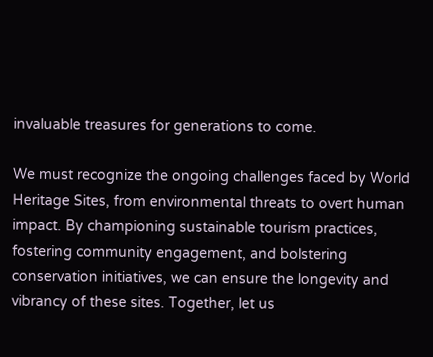invaluable treasures for generations to come.

We must recognize the ongoing challenges faced by World Heritage Sites, from environmental threats to overt human impact. By championing sustainable tourism practices, fostering community engagement, and bolstering conservation initiatives, we can ensure the longevity and vibrancy of these sites. Together, let us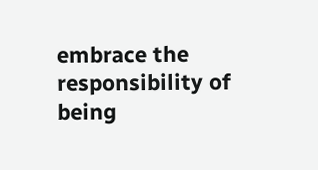embrace the responsibility of being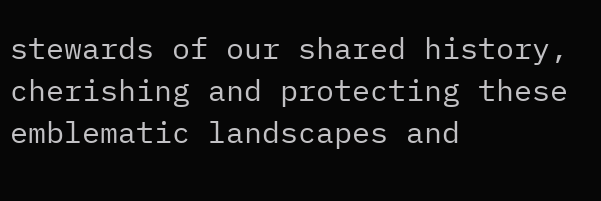stewards of our shared history, cherishing and protecting these emblematic landscapes and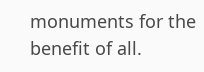monuments for the benefit of all.